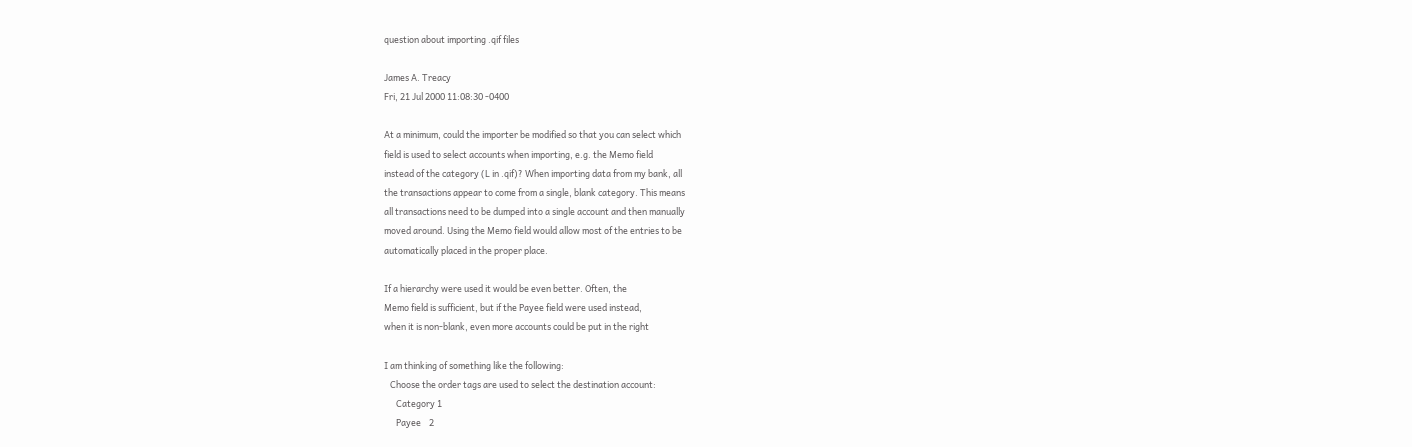question about importing .qif files

James A. Treacy
Fri, 21 Jul 2000 11:08:30 -0400

At a minimum, could the importer be modified so that you can select which
field is used to select accounts when importing, e.g. the Memo field
instead of the category (L in .qif)? When importing data from my bank, all
the transactions appear to come from a single, blank category. This means
all transactions need to be dumped into a single account and then manually
moved around. Using the Memo field would allow most of the entries to be
automatically placed in the proper place.

If a hierarchy were used it would be even better. Often, the
Memo field is sufficient, but if the Payee field were used instead,
when it is non-blank, even more accounts could be put in the right

I am thinking of something like the following:
   Choose the order tags are used to select the destination account:
      Category 1
      Payee    2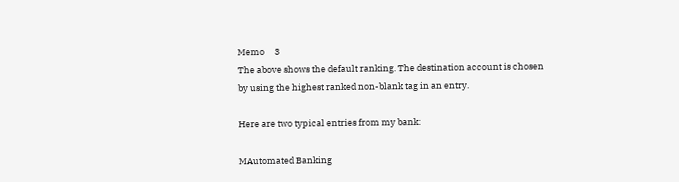Memo     3
The above shows the default ranking. The destination account is chosen
by using the highest ranked non-blank tag in an entry.

Here are two typical entries from my bank:

MAutomated Banking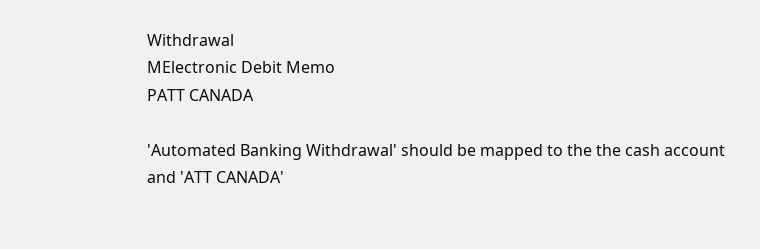Withdrawal
MElectronic Debit Memo
PATT CANADA

'Automated Banking Withdrawal' should be mapped to the the cash account
and 'ATT CANADA'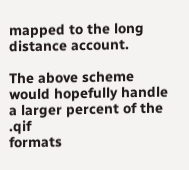mapped to the long distance account.

The above scheme would hopefully handle a larger percent of the .qif
formats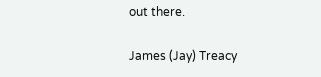out there.

James (Jay) Treacy